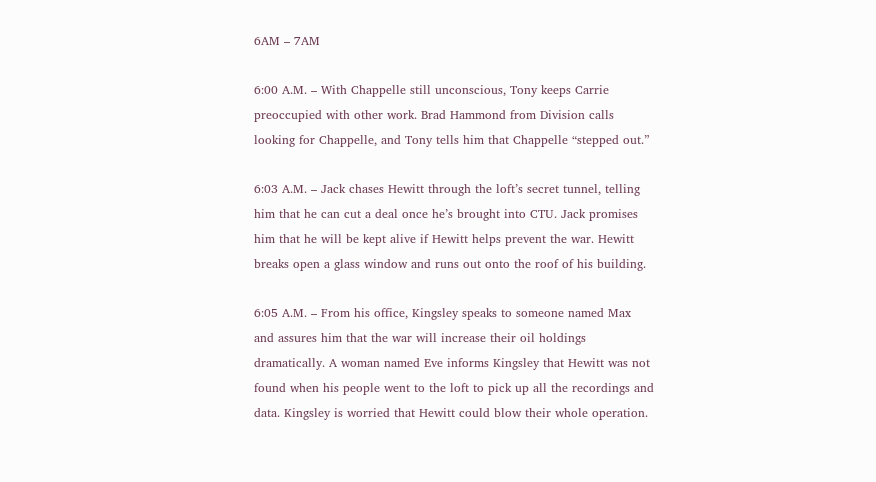6AM – 7AM

6:00 A.M. – With Chappelle still unconscious, Tony keeps Carrie preoccupied with other work. Brad Hammond from Division calls looking for Chappelle, and Tony tells him that Chappelle “stepped out.”

6:03 A.M. – Jack chases Hewitt through the loft’s secret tunnel, telling him that he can cut a deal once he’s brought into CTU. Jack promises him that he will be kept alive if Hewitt helps prevent the war. Hewitt breaks open a glass window and runs out onto the roof of his building.

6:05 A.M. – From his office, Kingsley speaks to someone named Max and assures him that the war will increase their oil holdings dramatically. A woman named Eve informs Kingsley that Hewitt was not found when his people went to the loft to pick up all the recordings and data. Kingsley is worried that Hewitt could blow their whole operation.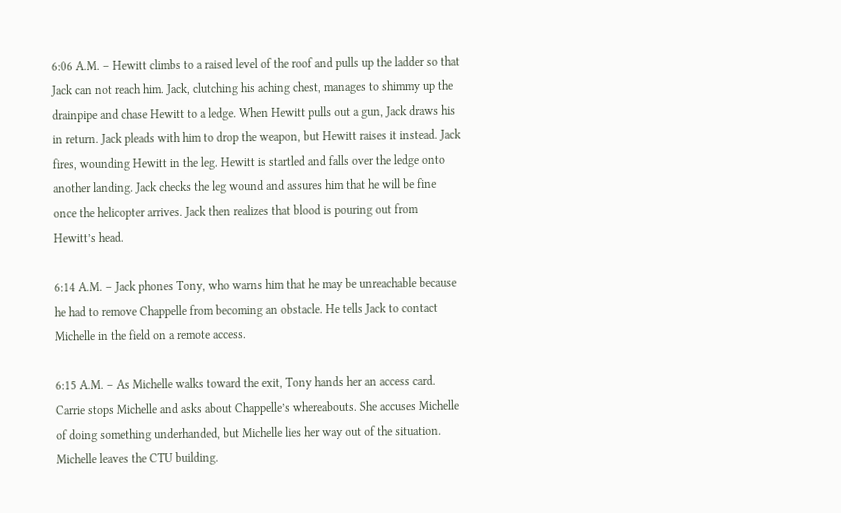6:06 A.M. – Hewitt climbs to a raised level of the roof and pulls up the ladder so that Jack can not reach him. Jack, clutching his aching chest, manages to shimmy up the drainpipe and chase Hewitt to a ledge. When Hewitt pulls out a gun, Jack draws his in return. Jack pleads with him to drop the weapon, but Hewitt raises it instead. Jack fires, wounding Hewitt in the leg. Hewitt is startled and falls over the ledge onto another landing. Jack checks the leg wound and assures him that he will be fine once the helicopter arrives. Jack then realizes that blood is pouring out from Hewitt’s head.

6:14 A.M. – Jack phones Tony, who warns him that he may be unreachable because he had to remove Chappelle from becoming an obstacle. He tells Jack to contact Michelle in the field on a remote access.

6:15 A.M. – As Michelle walks toward the exit, Tony hands her an access card. Carrie stops Michelle and asks about Chappelle’s whereabouts. She accuses Michelle of doing something underhanded, but Michelle lies her way out of the situation. Michelle leaves the CTU building.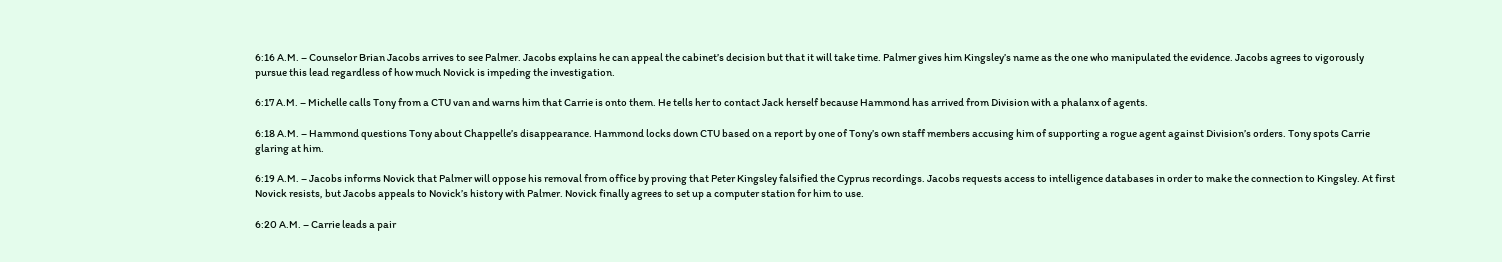6:16 A.M. – Counselor Brian Jacobs arrives to see Palmer. Jacobs explains he can appeal the cabinet’s decision but that it will take time. Palmer gives him Kingsley’s name as the one who manipulated the evidence. Jacobs agrees to vigorously pursue this lead regardless of how much Novick is impeding the investigation.

6:17 A.M. – Michelle calls Tony from a CTU van and warns him that Carrie is onto them. He tells her to contact Jack herself because Hammond has arrived from Division with a phalanx of agents.

6:18 A.M. – Hammond questions Tony about Chappelle’s disappearance. Hammond locks down CTU based on a report by one of Tony’s own staff members accusing him of supporting a rogue agent against Division’s orders. Tony spots Carrie glaring at him.

6:19 A.M. – Jacobs informs Novick that Palmer will oppose his removal from office by proving that Peter Kingsley falsified the Cyprus recordings. Jacobs requests access to intelligence databases in order to make the connection to Kingsley. At first Novick resists, but Jacobs appeals to Novick’s history with Palmer. Novick finally agrees to set up a computer station for him to use.

6:20 A.M. – Carrie leads a pair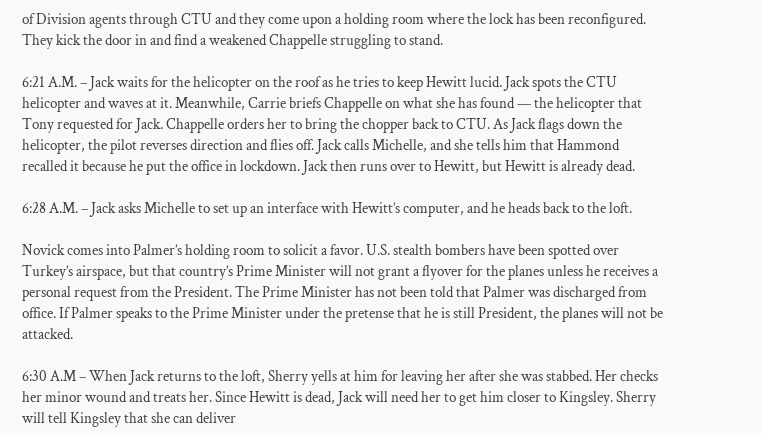of Division agents through CTU and they come upon a holding room where the lock has been reconfigured. They kick the door in and find a weakened Chappelle struggling to stand.

6:21 A.M. – Jack waits for the helicopter on the roof as he tries to keep Hewitt lucid. Jack spots the CTU helicopter and waves at it. Meanwhile, Carrie briefs Chappelle on what she has found — the helicopter that Tony requested for Jack. Chappelle orders her to bring the chopper back to CTU. As Jack flags down the helicopter, the pilot reverses direction and flies off. Jack calls Michelle, and she tells him that Hammond recalled it because he put the office in lockdown. Jack then runs over to Hewitt, but Hewitt is already dead.

6:28 A.M. – Jack asks Michelle to set up an interface with Hewitt’s computer, and he heads back to the loft.

Novick comes into Palmer’s holding room to solicit a favor. U.S. stealth bombers have been spotted over Turkey’s airspace, but that country’s Prime Minister will not grant a flyover for the planes unless he receives a personal request from the President. The Prime Minister has not been told that Palmer was discharged from office. If Palmer speaks to the Prime Minister under the pretense that he is still President, the planes will not be attacked.

6:30 A.M – When Jack returns to the loft, Sherry yells at him for leaving her after she was stabbed. Her checks her minor wound and treats her. Since Hewitt is dead, Jack will need her to get him closer to Kingsley. Sherry will tell Kingsley that she can deliver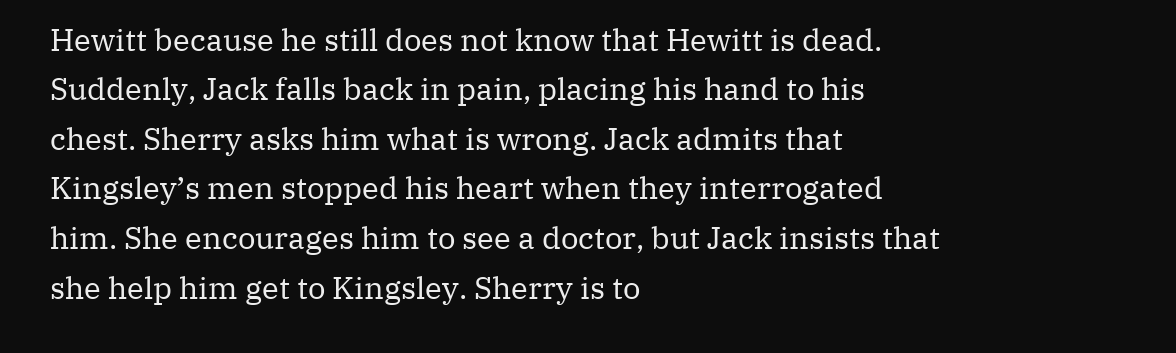Hewitt because he still does not know that Hewitt is dead. Suddenly, Jack falls back in pain, placing his hand to his chest. Sherry asks him what is wrong. Jack admits that Kingsley’s men stopped his heart when they interrogated him. She encourages him to see a doctor, but Jack insists that she help him get to Kingsley. Sherry is to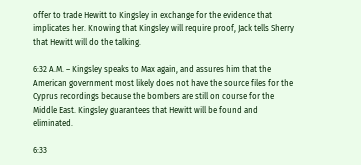offer to trade Hewitt to Kingsley in exchange for the evidence that implicates her. Knowing that Kingsley will require proof, Jack tells Sherry that Hewitt will do the talking.

6:32 A.M. – Kingsley speaks to Max again, and assures him that the American government most likely does not have the source files for the Cyprus recordings because the bombers are still on course for the Middle East. Kingsley guarantees that Hewitt will be found and eliminated.

6:33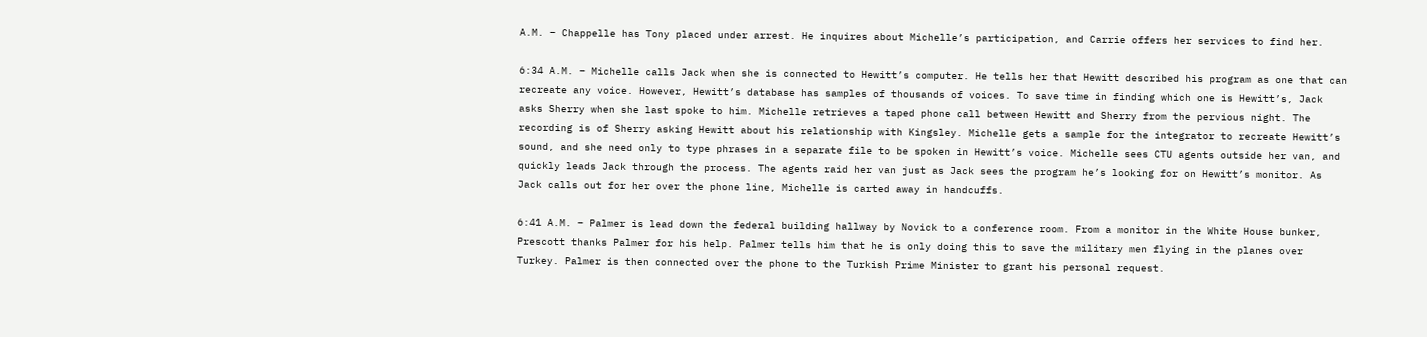A.M. – Chappelle has Tony placed under arrest. He inquires about Michelle’s participation, and Carrie offers her services to find her.

6:34 A.M. – Michelle calls Jack when she is connected to Hewitt’s computer. He tells her that Hewitt described his program as one that can recreate any voice. However, Hewitt’s database has samples of thousands of voices. To save time in finding which one is Hewitt’s, Jack asks Sherry when she last spoke to him. Michelle retrieves a taped phone call between Hewitt and Sherry from the pervious night. The recording is of Sherry asking Hewitt about his relationship with Kingsley. Michelle gets a sample for the integrator to recreate Hewitt’s sound, and she need only to type phrases in a separate file to be spoken in Hewitt’s voice. Michelle sees CTU agents outside her van, and quickly leads Jack through the process. The agents raid her van just as Jack sees the program he’s looking for on Hewitt’s monitor. As Jack calls out for her over the phone line, Michelle is carted away in handcuffs.

6:41 A.M. – Palmer is lead down the federal building hallway by Novick to a conference room. From a monitor in the White House bunker, Prescott thanks Palmer for his help. Palmer tells him that he is only doing this to save the military men flying in the planes over Turkey. Palmer is then connected over the phone to the Turkish Prime Minister to grant his personal request.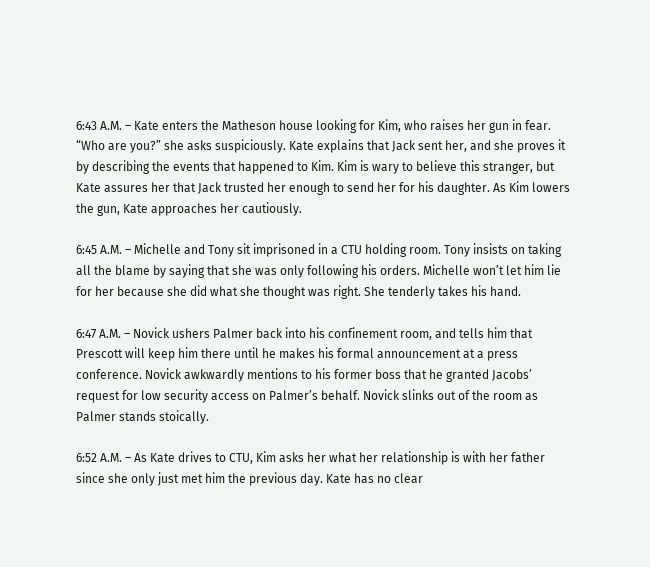6:43 A.M. – Kate enters the Matheson house looking for Kim, who raises her gun in fear. “Who are you?” she asks suspiciously. Kate explains that Jack sent her, and she proves it by describing the events that happened to Kim. Kim is wary to believe this stranger, but Kate assures her that Jack trusted her enough to send her for his daughter. As Kim lowers the gun, Kate approaches her cautiously.

6:45 A.M. – Michelle and Tony sit imprisoned in a CTU holding room. Tony insists on taking all the blame by saying that she was only following his orders. Michelle won’t let him lie for her because she did what she thought was right. She tenderly takes his hand.

6:47 A.M. – Novick ushers Palmer back into his confinement room, and tells him that Prescott will keep him there until he makes his formal announcement at a press conference. Novick awkwardly mentions to his former boss that he granted Jacobs’ request for low security access on Palmer’s behalf. Novick slinks out of the room as Palmer stands stoically.

6:52 A.M. – As Kate drives to CTU, Kim asks her what her relationship is with her father since she only just met him the previous day. Kate has no clear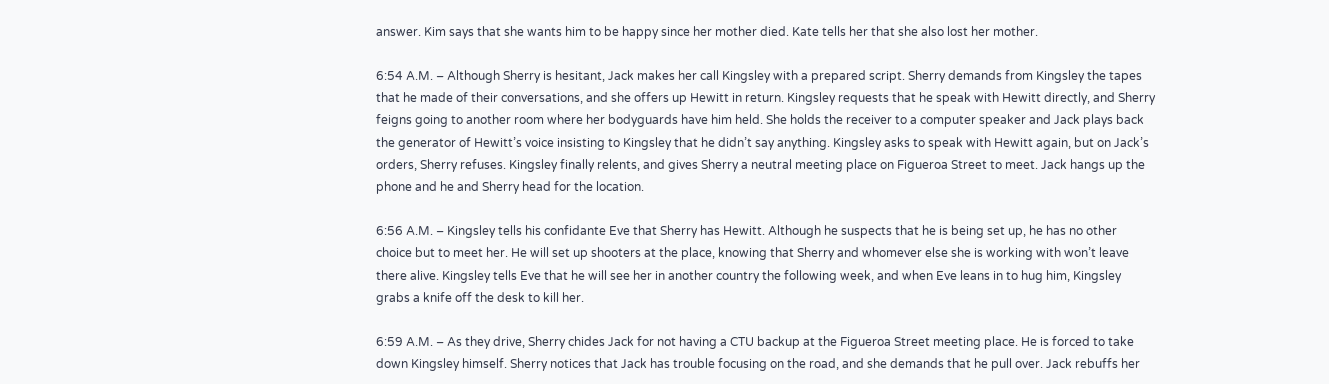answer. Kim says that she wants him to be happy since her mother died. Kate tells her that she also lost her mother.

6:54 A.M. – Although Sherry is hesitant, Jack makes her call Kingsley with a prepared script. Sherry demands from Kingsley the tapes that he made of their conversations, and she offers up Hewitt in return. Kingsley requests that he speak with Hewitt directly, and Sherry feigns going to another room where her bodyguards have him held. She holds the receiver to a computer speaker and Jack plays back the generator of Hewitt’s voice insisting to Kingsley that he didn’t say anything. Kingsley asks to speak with Hewitt again, but on Jack’s orders, Sherry refuses. Kingsley finally relents, and gives Sherry a neutral meeting place on Figueroa Street to meet. Jack hangs up the phone and he and Sherry head for the location.

6:56 A.M. – Kingsley tells his confidante Eve that Sherry has Hewitt. Although he suspects that he is being set up, he has no other choice but to meet her. He will set up shooters at the place, knowing that Sherry and whomever else she is working with won’t leave there alive. Kingsley tells Eve that he will see her in another country the following week, and when Eve leans in to hug him, Kingsley grabs a knife off the desk to kill her.

6:59 A.M. – As they drive, Sherry chides Jack for not having a CTU backup at the Figueroa Street meeting place. He is forced to take down Kingsley himself. Sherry notices that Jack has trouble focusing on the road, and she demands that he pull over. Jack rebuffs her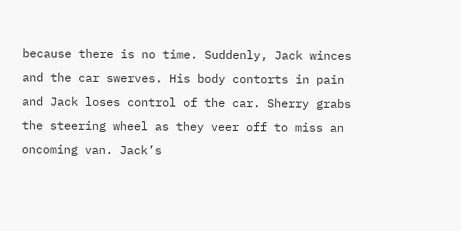because there is no time. Suddenly, Jack winces and the car swerves. His body contorts in pain and Jack loses control of the car. Sherry grabs the steering wheel as they veer off to miss an oncoming van. Jack’s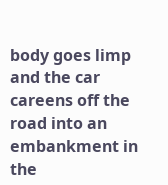body goes limp and the car careens off the road into an embankment in the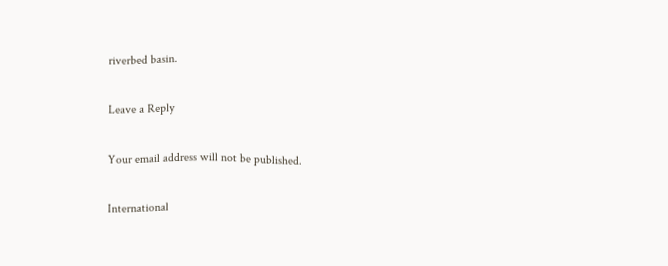riverbed basin.

Leave a Reply

Your email address will not be published.

International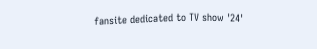fansite dedicated to TV show '24'